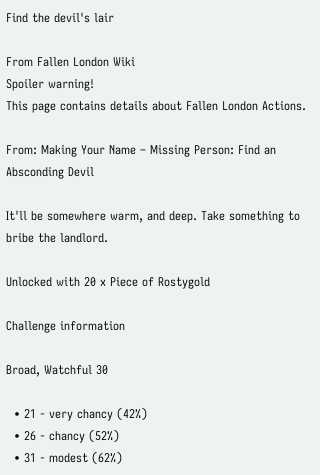Find the devil's lair

From Fallen London Wiki
Spoiler warning!
This page contains details about Fallen London Actions.

From: Making Your Name – Missing Person: Find an Absconding Devil

It'll be somewhere warm, and deep. Take something to bribe the landlord.

Unlocked with 20 x Piece of Rostygold

Challenge information

Broad, Watchful 30

  • 21 - very chancy (42%)
  • 26 - chancy (52%)
  • 31 - modest (62%)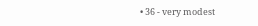• 36 - very modest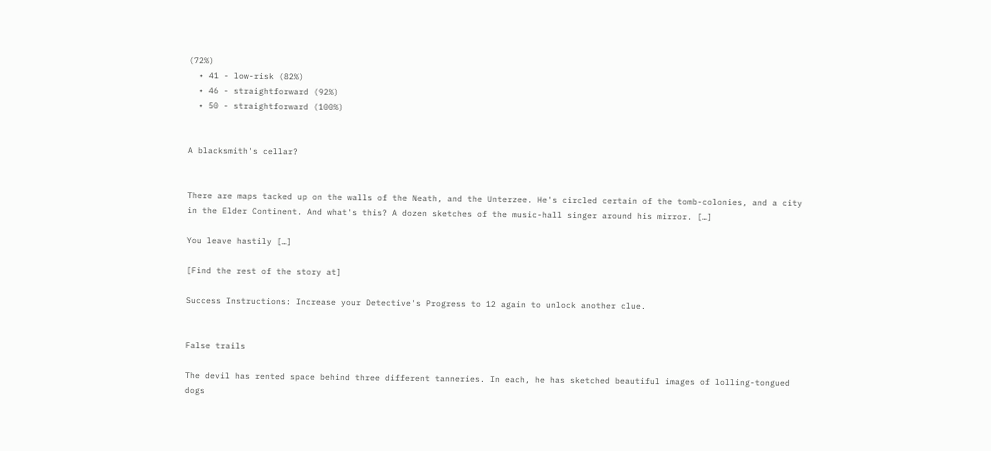(72%)
  • 41 - low-risk (82%)
  • 46 - straightforward (92%)
  • 50 - straightforward (100%)


A blacksmith's cellar?


There are maps tacked up on the walls of the Neath, and the Unterzee. He's circled certain of the tomb-colonies, and a city in the Elder Continent. And what's this? A dozen sketches of the music-hall singer around his mirror. […]

You leave hastily […]

[Find the rest of the story at]

Success Instructions: Increase your Detective's Progress to 12 again to unlock another clue.


False trails

The devil has rented space behind three different tanneries. In each, he has sketched beautiful images of lolling-tongued dogs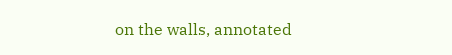on the walls, annotated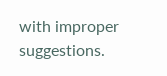with improper suggestions.